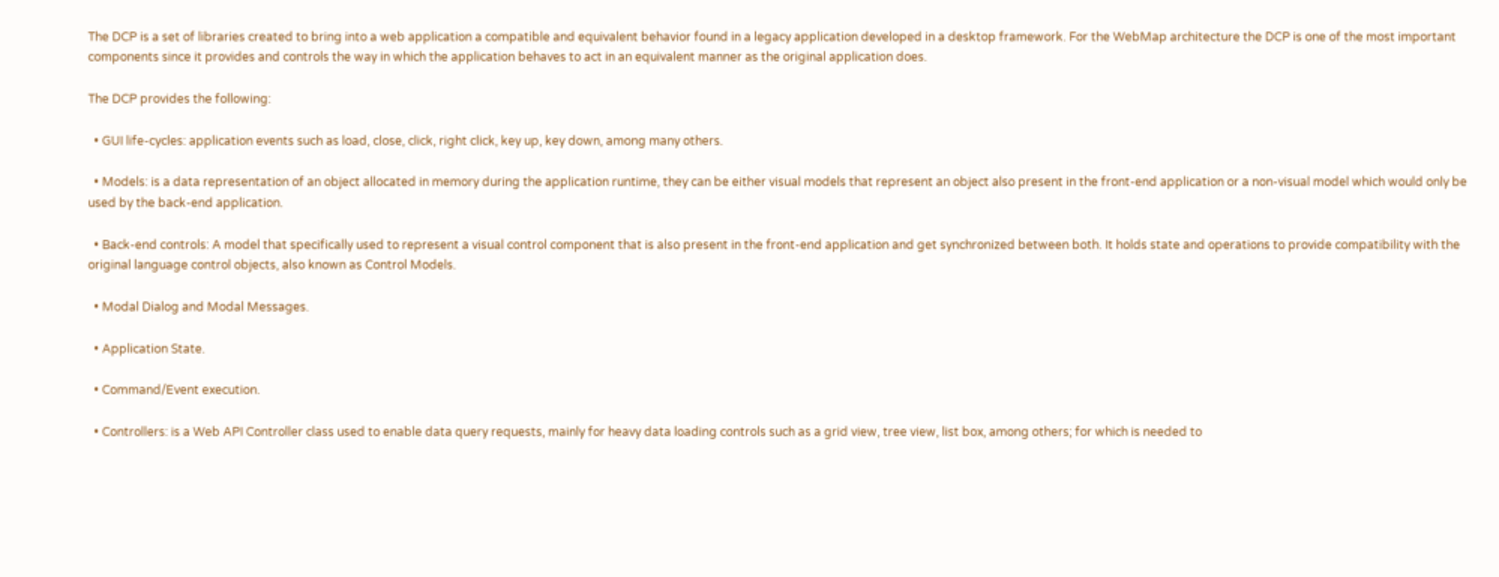The DCP is a set of libraries created to bring into a web application a compatible and equivalent behavior found in a legacy application developed in a desktop framework. For the WebMap architecture the DCP is one of the most important components since it provides and controls the way in which the application behaves to act in an equivalent manner as the original application does.

The DCP provides the following:

  • GUI life-cycles: application events such as load, close, click, right click, key up, key down, among many others.

  • Models: is a data representation of an object allocated in memory during the application runtime, they can be either visual models that represent an object also present in the front-end application or a non-visual model which would only be used by the back-end application.

  • Back-end controls: A model that specifically used to represent a visual control component that is also present in the front-end application and get synchronized between both. It holds state and operations to provide compatibility with the original language control objects, also known as Control Models.

  • Modal Dialog and Modal Messages.

  • Application State.

  • Command/Event execution.

  • Controllers: is a Web API Controller class used to enable data query requests, mainly for heavy data loading controls such as a grid view, tree view, list box, among others; for which is needed to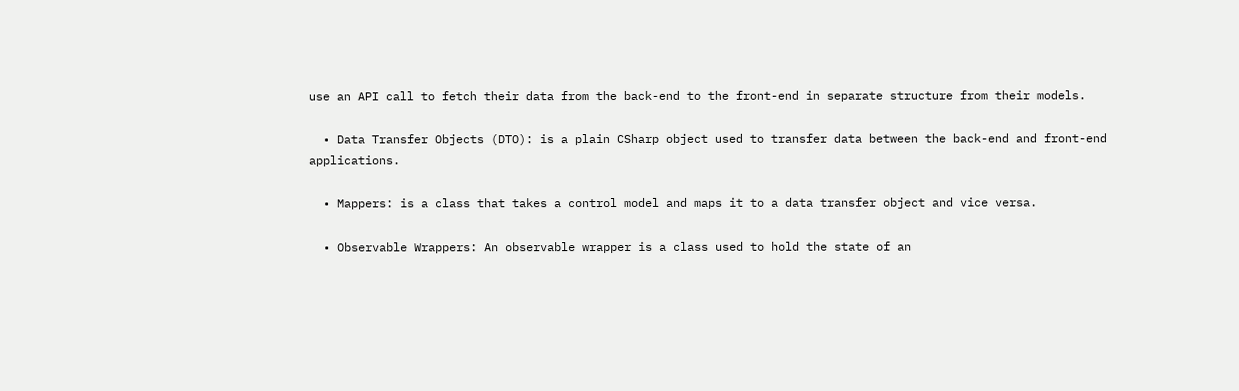use an API call to fetch their data from the back-end to the front-end in separate structure from their models.

  • Data Transfer Objects (DTO): is a plain CSharp object used to transfer data between the back-end and front-end applications.

  • Mappers: is a class that takes a control model and maps it to a data transfer object and vice versa.

  • Observable Wrappers: An observable wrapper is a class used to hold the state of an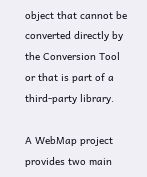object that cannot be converted directly by the Conversion Tool or that is part of a third-party library.

A WebMap project provides two main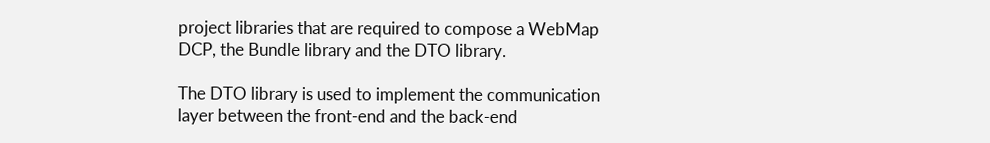project libraries that are required to compose a WebMap DCP, the Bundle library and the DTO library.

The DTO library is used to implement the communication layer between the front-end and the back-end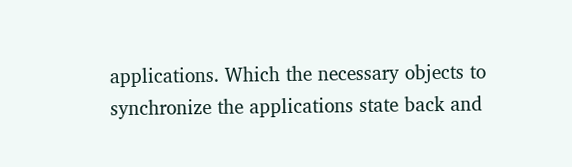applications. Which the necessary objects to synchronize the applications state back and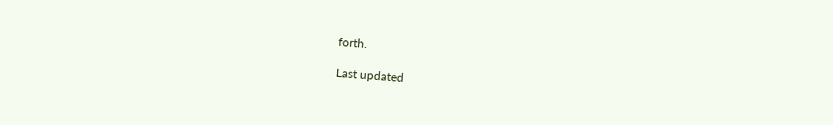forth.

Last updated